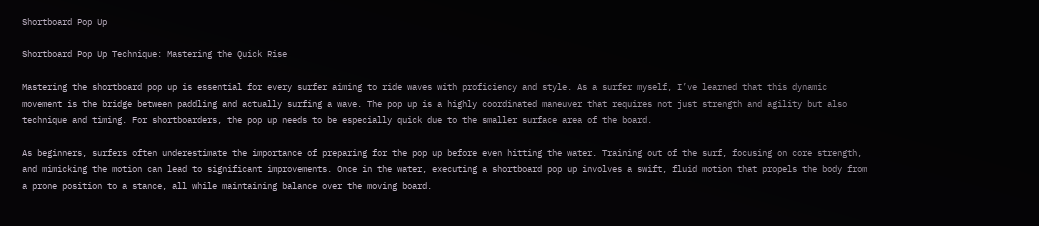Shortboard Pop Up

Shortboard Pop Up Technique: Mastering the Quick Rise

Mastering the shortboard pop up is essential for every surfer aiming to ride waves with proficiency and style. As a surfer myself, I’ve learned that this dynamic movement is the bridge between paddling and actually surfing a wave. The pop up is a highly coordinated maneuver that requires not just strength and agility but also technique and timing. For shortboarders, the pop up needs to be especially quick due to the smaller surface area of the board.

As beginners, surfers often underestimate the importance of preparing for the pop up before even hitting the water. Training out of the surf, focusing on core strength, and mimicking the motion can lead to significant improvements. Once in the water, executing a shortboard pop up involves a swift, fluid motion that propels the body from a prone position to a stance, all while maintaining balance over the moving board.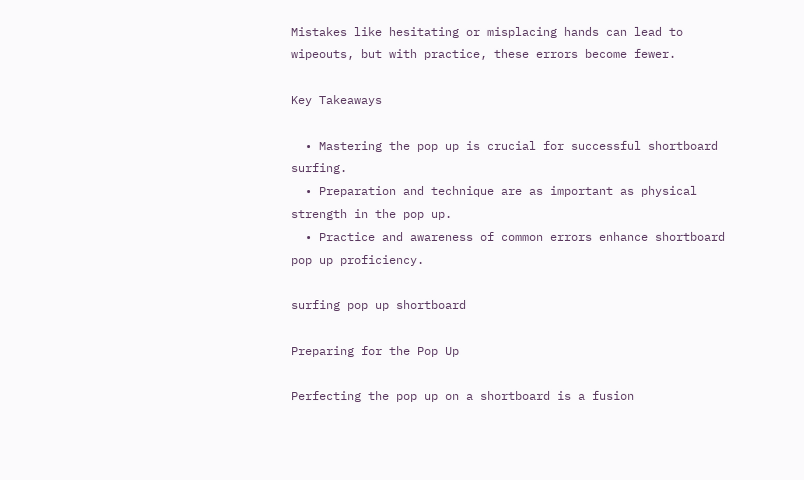Mistakes like hesitating or misplacing hands can lead to wipeouts, but with practice, these errors become fewer.

Key Takeaways

  • Mastering the pop up is crucial for successful shortboard surfing.
  • Preparation and technique are as important as physical strength in the pop up.
  • Practice and awareness of common errors enhance shortboard pop up proficiency.

surfing pop up shortboard

Preparing for the Pop Up

Perfecting the pop up on a shortboard is a fusion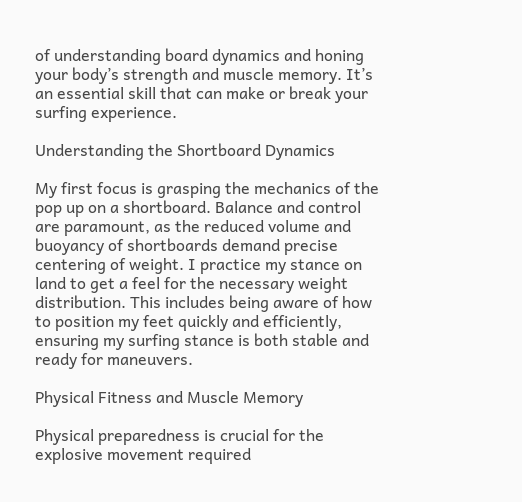of understanding board dynamics and honing your body’s strength and muscle memory. It’s an essential skill that can make or break your surfing experience.

Understanding the Shortboard Dynamics

My first focus is grasping the mechanics of the pop up on a shortboard. Balance and control are paramount, as the reduced volume and buoyancy of shortboards demand precise centering of weight. I practice my stance on land to get a feel for the necessary weight distribution. This includes being aware of how to position my feet quickly and efficiently, ensuring my surfing stance is both stable and ready for maneuvers.

Physical Fitness and Muscle Memory

Physical preparedness is crucial for the explosive movement required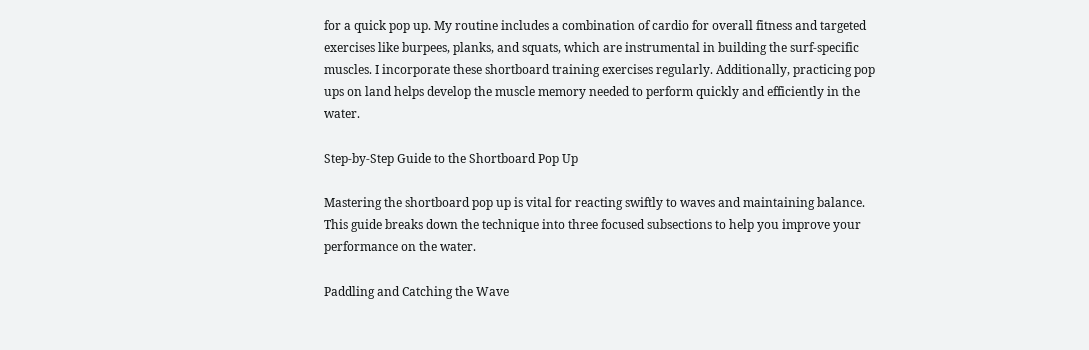for a quick pop up. My routine includes a combination of cardio for overall fitness and targeted exercises like burpees, planks, and squats, which are instrumental in building the surf-specific muscles. I incorporate these shortboard training exercises regularly. Additionally, practicing pop ups on land helps develop the muscle memory needed to perform quickly and efficiently in the water.

Step-by-Step Guide to the Shortboard Pop Up

Mastering the shortboard pop up is vital for reacting swiftly to waves and maintaining balance. This guide breaks down the technique into three focused subsections to help you improve your performance on the water.

Paddling and Catching the Wave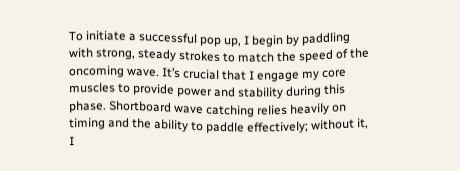To initiate a successful pop up, I begin by paddling with strong, steady strokes to match the speed of the oncoming wave. It’s crucial that I engage my core muscles to provide power and stability during this phase. Shortboard wave catching relies heavily on timing and the ability to paddle effectively; without it, I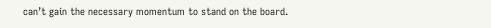can’t gain the necessary momentum to stand on the board.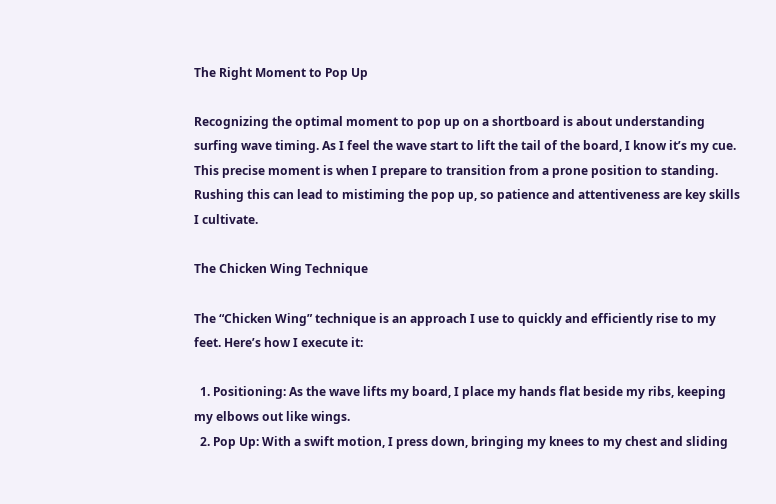The Right Moment to Pop Up

Recognizing the optimal moment to pop up on a shortboard is about understanding surfing wave timing. As I feel the wave start to lift the tail of the board, I know it’s my cue. This precise moment is when I prepare to transition from a prone position to standing. Rushing this can lead to mistiming the pop up, so patience and attentiveness are key skills I cultivate.

The Chicken Wing Technique

The “Chicken Wing” technique is an approach I use to quickly and efficiently rise to my feet. Here’s how I execute it:

  1. Positioning: As the wave lifts my board, I place my hands flat beside my ribs, keeping my elbows out like wings.
  2. Pop Up: With a swift motion, I press down, bringing my knees to my chest and sliding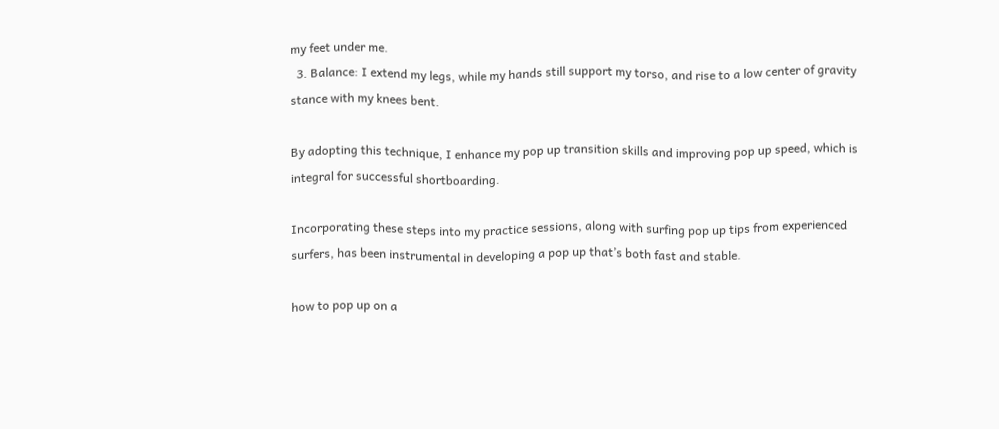my feet under me.
  3. Balance: I extend my legs, while my hands still support my torso, and rise to a low center of gravity stance with my knees bent.

By adopting this technique, I enhance my pop up transition skills and improving pop up speed, which is integral for successful shortboarding.

Incorporating these steps into my practice sessions, along with surfing pop up tips from experienced surfers, has been instrumental in developing a pop up that’s both fast and stable.

how to pop up on a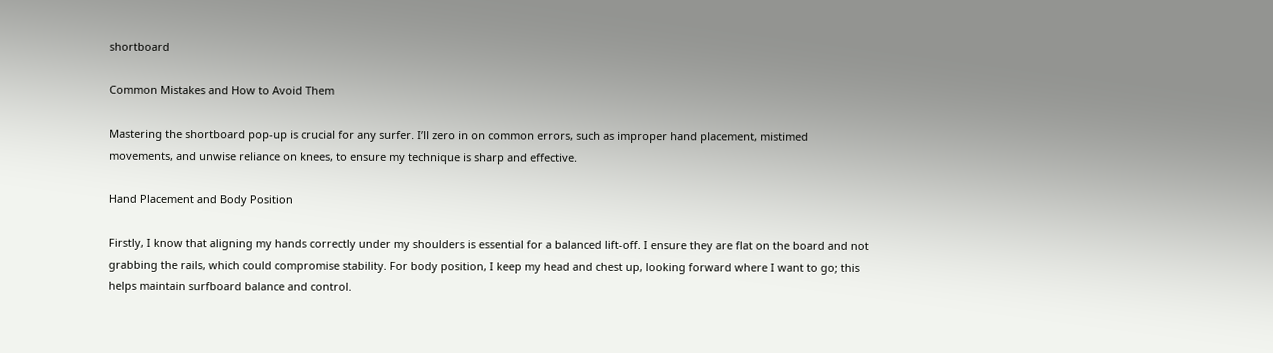shortboard

Common Mistakes and How to Avoid Them

Mastering the shortboard pop-up is crucial for any surfer. I’ll zero in on common errors, such as improper hand placement, mistimed movements, and unwise reliance on knees, to ensure my technique is sharp and effective.

Hand Placement and Body Position

Firstly, I know that aligning my hands correctly under my shoulders is essential for a balanced lift-off. I ensure they are flat on the board and not grabbing the rails, which could compromise stability. For body position, I keep my head and chest up, looking forward where I want to go; this helps maintain surfboard balance and control.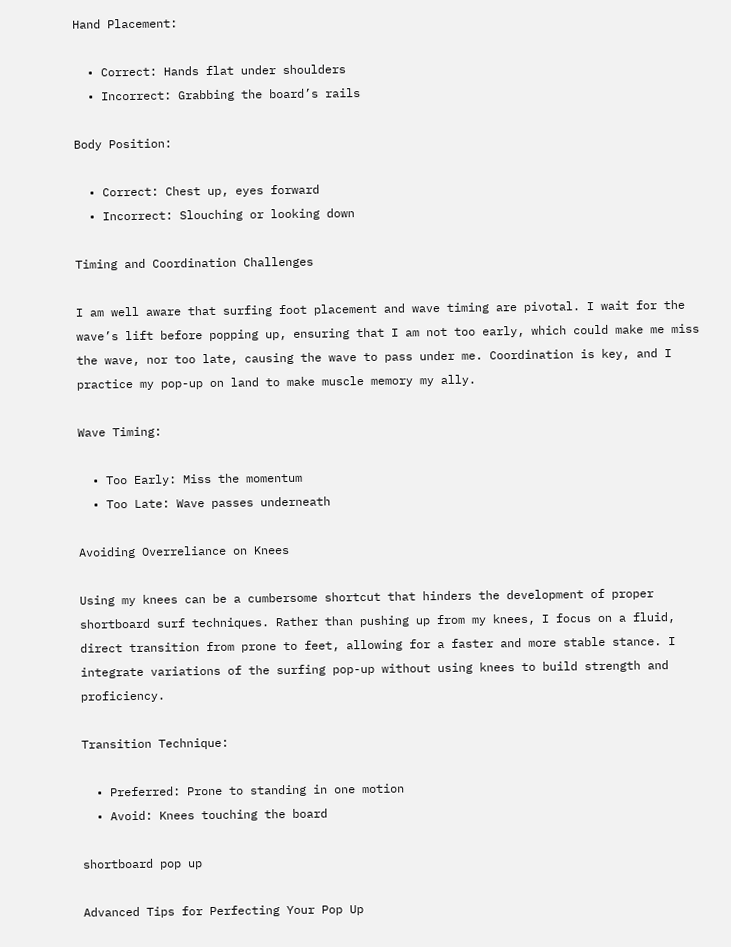Hand Placement:

  • Correct: Hands flat under shoulders
  • Incorrect: Grabbing the board’s rails

Body Position:

  • Correct: Chest up, eyes forward
  • Incorrect: Slouching or looking down

Timing and Coordination Challenges

I am well aware that surfing foot placement and wave timing are pivotal. I wait for the wave’s lift before popping up, ensuring that I am not too early, which could make me miss the wave, nor too late, causing the wave to pass under me. Coordination is key, and I practice my pop-up on land to make muscle memory my ally.

Wave Timing:

  • Too Early: Miss the momentum
  • Too Late: Wave passes underneath

Avoiding Overreliance on Knees

Using my knees can be a cumbersome shortcut that hinders the development of proper shortboard surf techniques. Rather than pushing up from my knees, I focus on a fluid, direct transition from prone to feet, allowing for a faster and more stable stance. I integrate variations of the surfing pop-up without using knees to build strength and proficiency.

Transition Technique:

  • Preferred: Prone to standing in one motion
  • Avoid: Knees touching the board

shortboard pop up

Advanced Tips for Perfecting Your Pop Up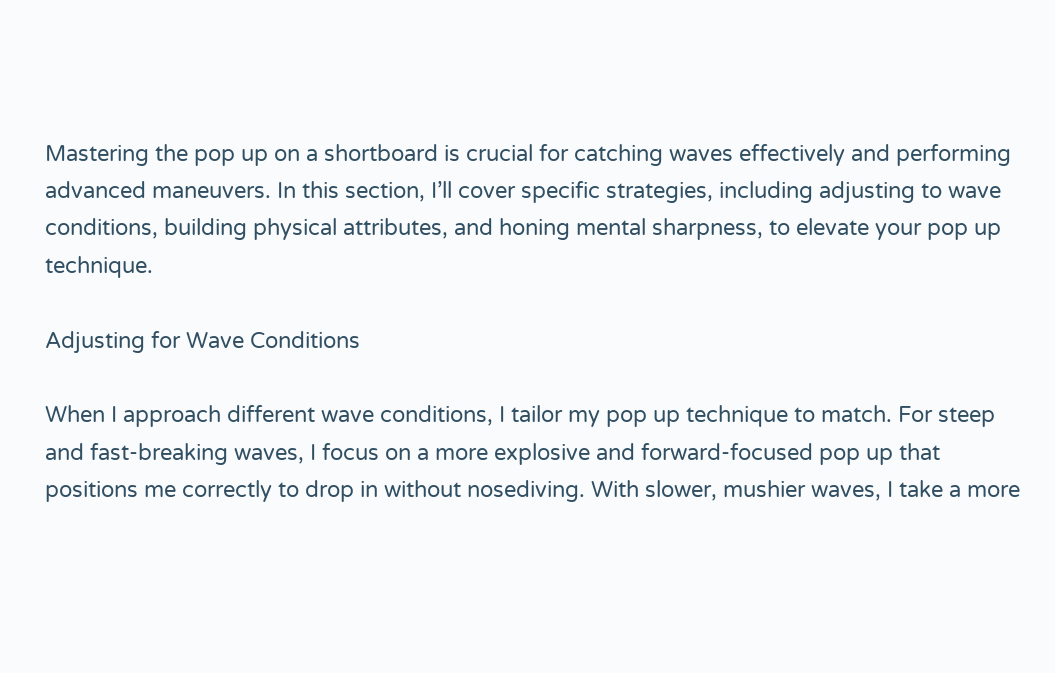Mastering the pop up on a shortboard is crucial for catching waves effectively and performing advanced maneuvers. In this section, I’ll cover specific strategies, including adjusting to wave conditions, building physical attributes, and honing mental sharpness, to elevate your pop up technique.

Adjusting for Wave Conditions

When I approach different wave conditions, I tailor my pop up technique to match. For steep and fast-breaking waves, I focus on a more explosive and forward-focused pop up that positions me correctly to drop in without nosediving. With slower, mushier waves, I take a more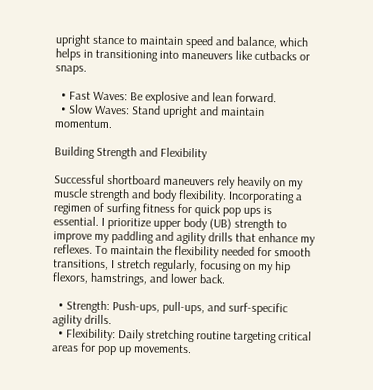upright stance to maintain speed and balance, which helps in transitioning into maneuvers like cutbacks or snaps.

  • Fast Waves: Be explosive and lean forward.
  • Slow Waves: Stand upright and maintain momentum.

Building Strength and Flexibility

Successful shortboard maneuvers rely heavily on my muscle strength and body flexibility. Incorporating a regimen of surfing fitness for quick pop ups is essential. I prioritize upper body (UB) strength to improve my paddling and agility drills that enhance my reflexes. To maintain the flexibility needed for smooth transitions, I stretch regularly, focusing on my hip flexors, hamstrings, and lower back.

  • Strength: Push-ups, pull-ups, and surf-specific agility drills.
  • Flexibility: Daily stretching routine targeting critical areas for pop up movements.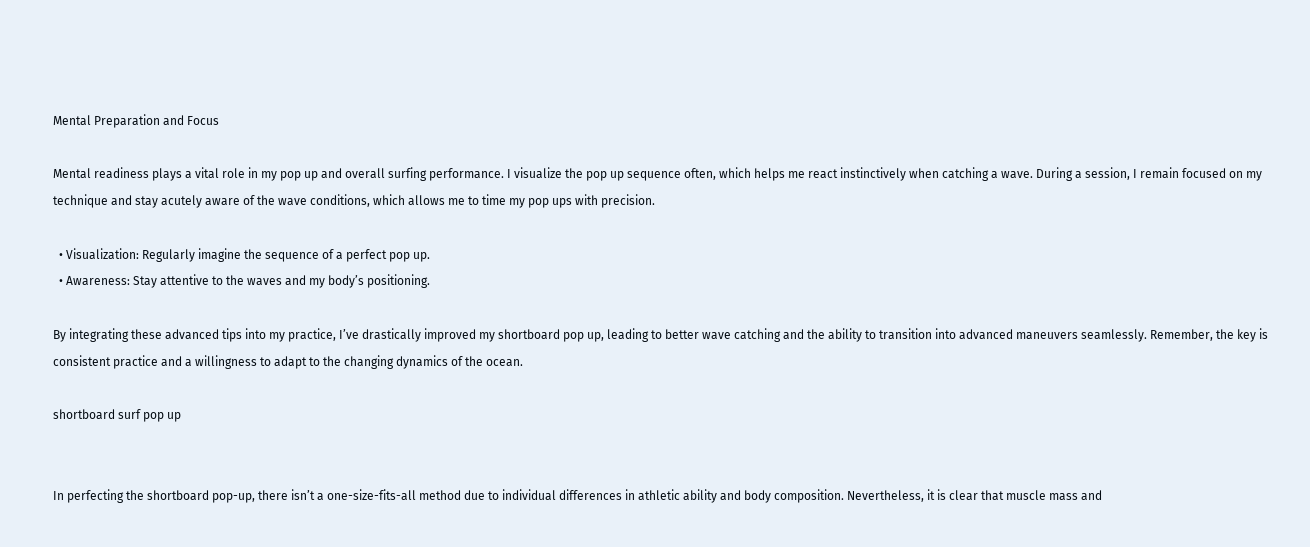Mental Preparation and Focus

Mental readiness plays a vital role in my pop up and overall surfing performance. I visualize the pop up sequence often, which helps me react instinctively when catching a wave. During a session, I remain focused on my technique and stay acutely aware of the wave conditions, which allows me to time my pop ups with precision.

  • Visualization: Regularly imagine the sequence of a perfect pop up.
  • Awareness: Stay attentive to the waves and my body’s positioning.

By integrating these advanced tips into my practice, I’ve drastically improved my shortboard pop up, leading to better wave catching and the ability to transition into advanced maneuvers seamlessly. Remember, the key is consistent practice and a willingness to adapt to the changing dynamics of the ocean.

shortboard surf pop up


In perfecting the shortboard pop-up, there isn’t a one-size-fits-all method due to individual differences in athletic ability and body composition. Nevertheless, it is clear that muscle mass and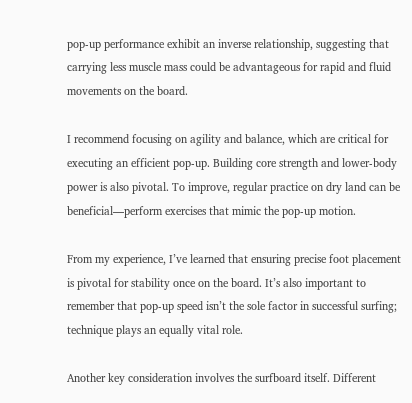pop-up performance exhibit an inverse relationship, suggesting that carrying less muscle mass could be advantageous for rapid and fluid movements on the board.

I recommend focusing on agility and balance, which are critical for executing an efficient pop-up. Building core strength and lower-body power is also pivotal. To improve, regular practice on dry land can be beneficial—perform exercises that mimic the pop-up motion.

From my experience, I’ve learned that ensuring precise foot placement is pivotal for stability once on the board. It’s also important to remember that pop-up speed isn’t the sole factor in successful surfing; technique plays an equally vital role.

Another key consideration involves the surfboard itself. Different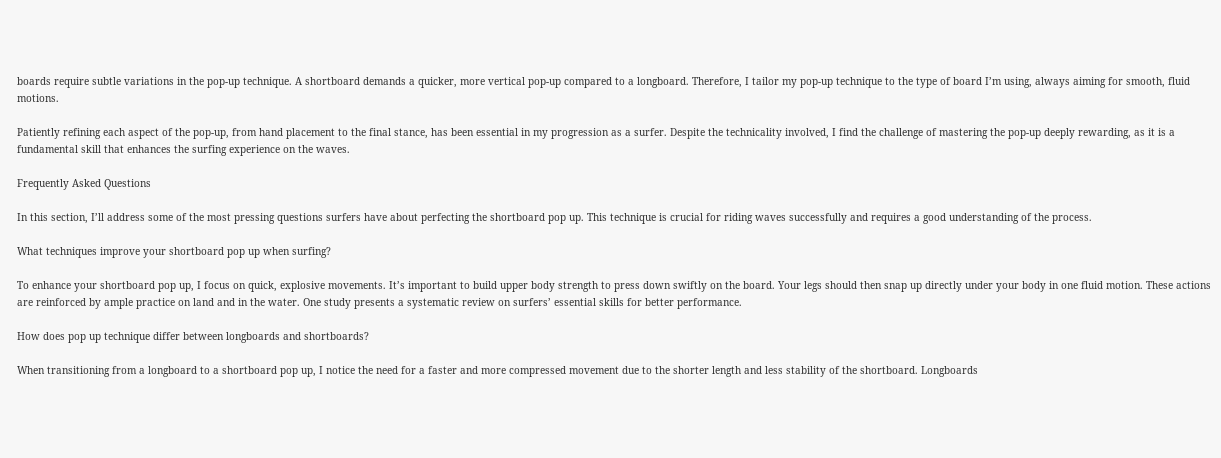boards require subtle variations in the pop-up technique. A shortboard demands a quicker, more vertical pop-up compared to a longboard. Therefore, I tailor my pop-up technique to the type of board I’m using, always aiming for smooth, fluid motions.

Patiently refining each aspect of the pop-up, from hand placement to the final stance, has been essential in my progression as a surfer. Despite the technicality involved, I find the challenge of mastering the pop-up deeply rewarding, as it is a fundamental skill that enhances the surfing experience on the waves.

Frequently Asked Questions

In this section, I’ll address some of the most pressing questions surfers have about perfecting the shortboard pop up. This technique is crucial for riding waves successfully and requires a good understanding of the process.

What techniques improve your shortboard pop up when surfing?

To enhance your shortboard pop up, I focus on quick, explosive movements. It’s important to build upper body strength to press down swiftly on the board. Your legs should then snap up directly under your body in one fluid motion. These actions are reinforced by ample practice on land and in the water. One study presents a systematic review on surfers’ essential skills for better performance.

How does pop up technique differ between longboards and shortboards?

When transitioning from a longboard to a shortboard pop up, I notice the need for a faster and more compressed movement due to the shorter length and less stability of the shortboard. Longboards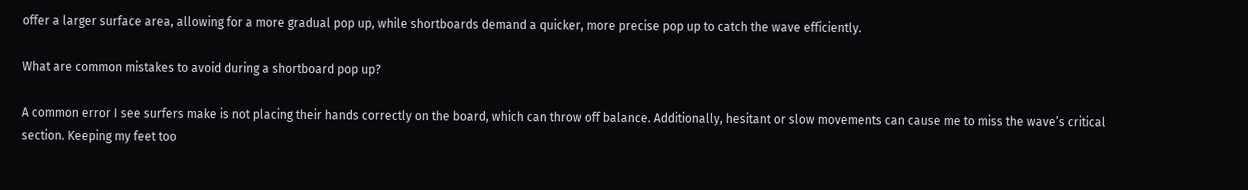offer a larger surface area, allowing for a more gradual pop up, while shortboards demand a quicker, more precise pop up to catch the wave efficiently.

What are common mistakes to avoid during a shortboard pop up?

A common error I see surfers make is not placing their hands correctly on the board, which can throw off balance. Additionally, hesitant or slow movements can cause me to miss the wave’s critical section. Keeping my feet too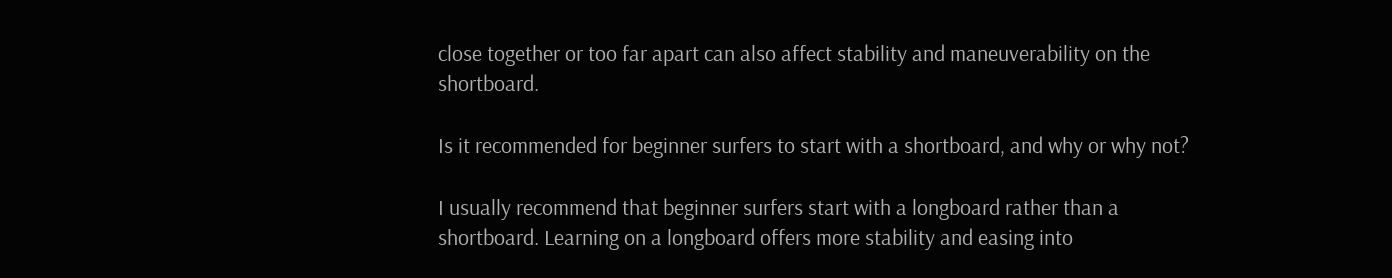close together or too far apart can also affect stability and maneuverability on the shortboard.

Is it recommended for beginner surfers to start with a shortboard, and why or why not?

I usually recommend that beginner surfers start with a longboard rather than a shortboard. Learning on a longboard offers more stability and easing into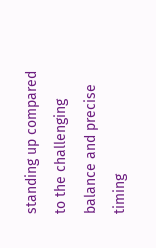standing up compared to the challenging balance and precise timing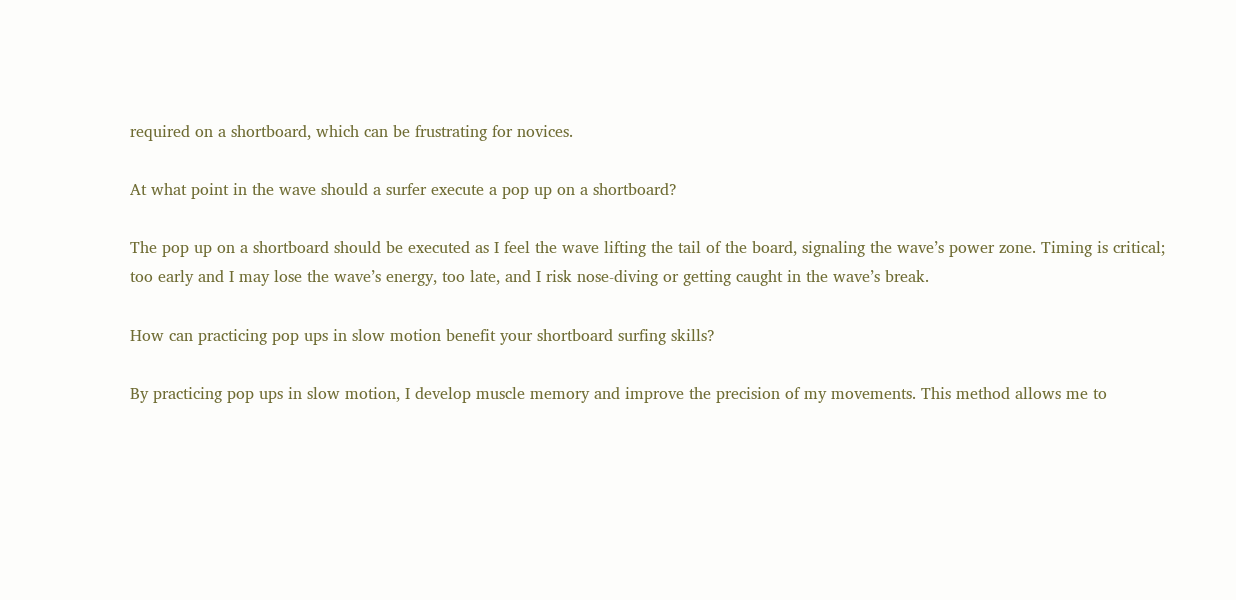required on a shortboard, which can be frustrating for novices.

At what point in the wave should a surfer execute a pop up on a shortboard?

The pop up on a shortboard should be executed as I feel the wave lifting the tail of the board, signaling the wave’s power zone. Timing is critical; too early and I may lose the wave’s energy, too late, and I risk nose-diving or getting caught in the wave’s break.

How can practicing pop ups in slow motion benefit your shortboard surfing skills?

By practicing pop ups in slow motion, I develop muscle memory and improve the precision of my movements. This method allows me to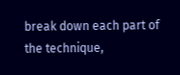break down each part of the technique,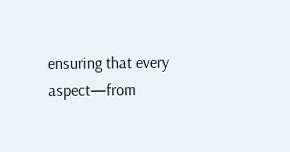ensuring that every aspect—from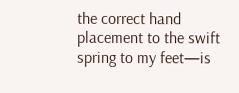the correct hand placement to the swift spring to my feet—is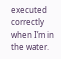executed correctly when I’m in the water.